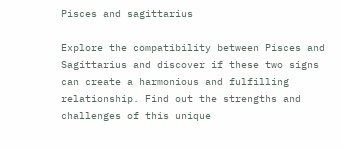Pisces and sagittarius

Explore the compatibility between Pisces and Sagittarius and discover if these two signs can create a harmonious and fulfilling relationship. Find out the strengths and challenges of this unique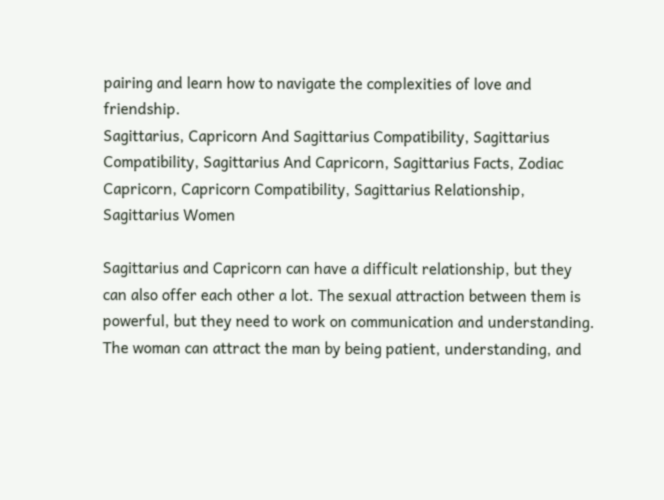pairing and learn how to navigate the complexities of love and friendship.
Sagittarius, Capricorn And Sagittarius Compatibility, Sagittarius Compatibility, Sagittarius And Capricorn, Sagittarius Facts, Zodiac Capricorn, Capricorn Compatibility, Sagittarius Relationship, Sagittarius Women

Sagittarius and Capricorn can have a difficult relationship, but they can also offer each other a lot. The sexual attraction between them is powerful, but they need to work on communication and understanding. The woman can attract the man by being patient, understanding, and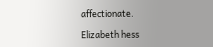affectionate.

Elizabeth hess